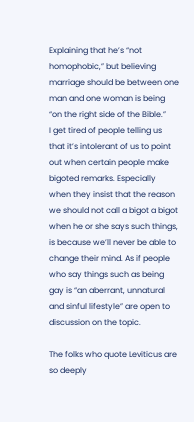Explaining that he’s “not homophobic,” but believing marriage should be between one man and one woman is being “on the right side of the Bible.”
I get tired of people telling us that it’s intolerant of us to point out when certain people make bigoted remarks. Especially when they insist that the reason we should not call a bigot a bigot when he or she says such things, is because we’ll never be able to change their mind. As if people who say things such as being gay is “an aberrant, unnatural and sinful lifestyle” are open to discussion on the topic.

The folks who quote Leviticus are so deeply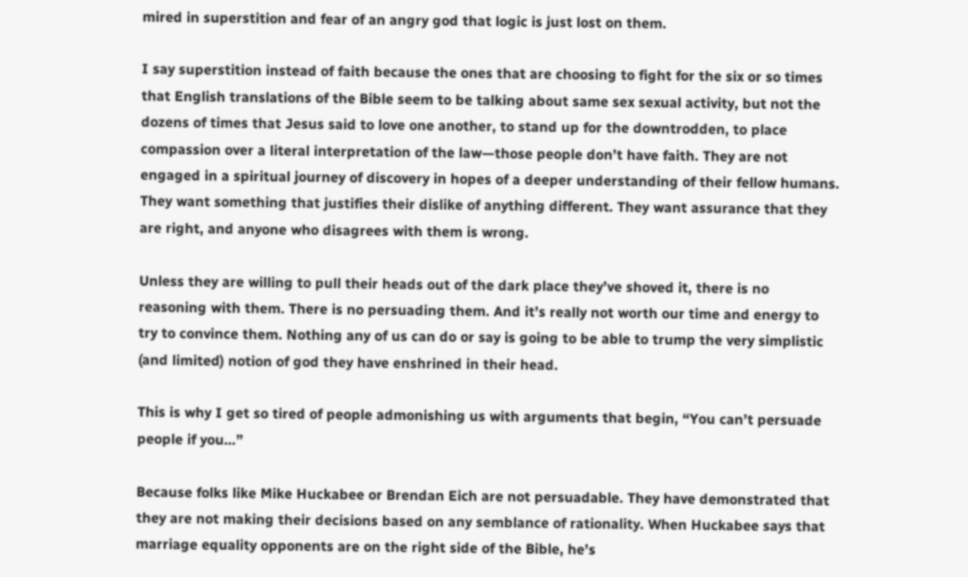mired in superstition and fear of an angry god that logic is just lost on them.

I say superstition instead of faith because the ones that are choosing to fight for the six or so times that English translations of the Bible seem to be talking about same sex sexual activity, but not the dozens of times that Jesus said to love one another, to stand up for the downtrodden, to place compassion over a literal interpretation of the law—those people don’t have faith. They are not engaged in a spiritual journey of discovery in hopes of a deeper understanding of their fellow humans. They want something that justifies their dislike of anything different. They want assurance that they are right, and anyone who disagrees with them is wrong.

Unless they are willing to pull their heads out of the dark place they’ve shoved it, there is no reasoning with them. There is no persuading them. And it’s really not worth our time and energy to try to convince them. Nothing any of us can do or say is going to be able to trump the very simplistic (and limited) notion of god they have enshrined in their head.

This is why I get so tired of people admonishing us with arguments that begin, “You can’t persuade people if you…”

Because folks like Mike Huckabee or Brendan Eich are not persuadable. They have demonstrated that they are not making their decisions based on any semblance of rationality. When Huckabee says that marriage equality opponents are on the right side of the Bible, he’s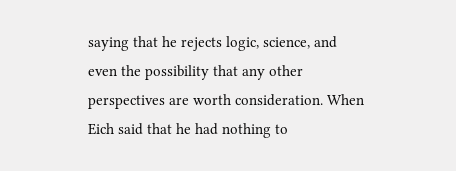saying that he rejects logic, science, and even the possibility that any other perspectives are worth consideration. When Eich said that he had nothing to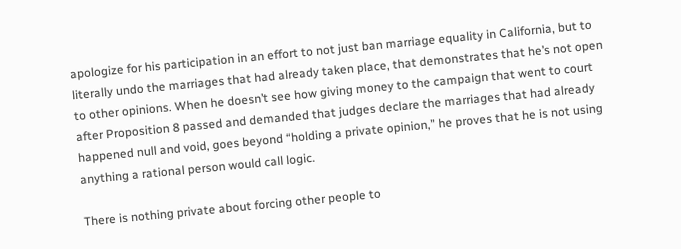apologize for his participation in an effort to not just ban marriage equality in California, but to literally undo the marriages that had already taken place, that demonstrates that he’s not open to other opinions. When he doesn’t see how giving money to the campaign that went to court after Proposition 8 passed and demanded that judges declare the marriages that had already happened null and void, goes beyond “holding a private opinion,” he proves that he is not using anything a rational person would call logic.

There is nothing private about forcing other people to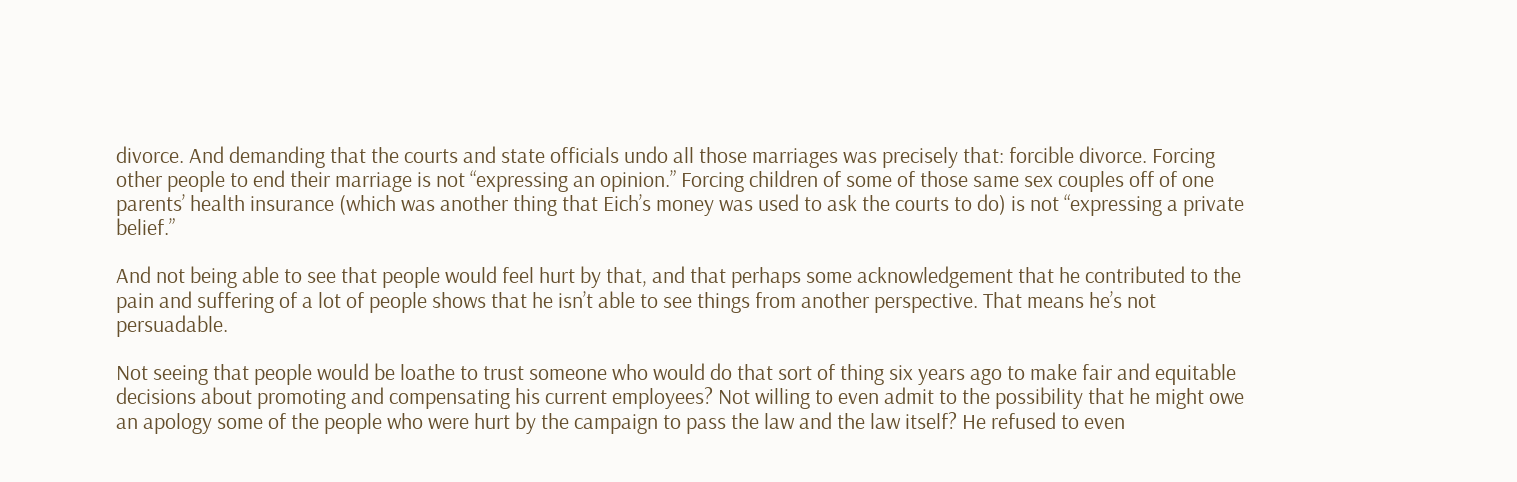divorce. And demanding that the courts and state officials undo all those marriages was precisely that: forcible divorce. Forcing other people to end their marriage is not “expressing an opinion.” Forcing children of some of those same sex couples off of one parents’ health insurance (which was another thing that Eich’s money was used to ask the courts to do) is not “expressing a private belief.”

And not being able to see that people would feel hurt by that, and that perhaps some acknowledgement that he contributed to the pain and suffering of a lot of people shows that he isn’t able to see things from another perspective. That means he’s not persuadable.

Not seeing that people would be loathe to trust someone who would do that sort of thing six years ago to make fair and equitable decisions about promoting and compensating his current employees? Not willing to even admit to the possibility that he might owe an apology some of the people who were hurt by the campaign to pass the law and the law itself? He refused to even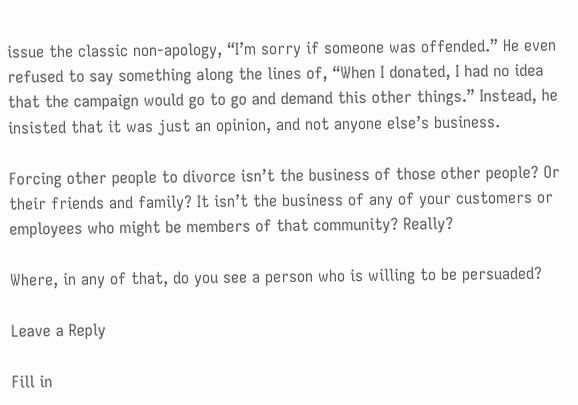issue the classic non-apology, “I’m sorry if someone was offended.” He even refused to say something along the lines of, “When I donated, I had no idea that the campaign would go to go and demand this other things.” Instead, he insisted that it was just an opinion, and not anyone else’s business.

Forcing other people to divorce isn’t the business of those other people? Or their friends and family? It isn’t the business of any of your customers or employees who might be members of that community? Really?

Where, in any of that, do you see a person who is willing to be persuaded?

Leave a Reply

Fill in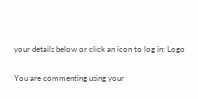your details below or click an icon to log in: Logo

You are commenting using your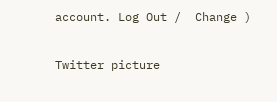account. Log Out /  Change )

Twitter picture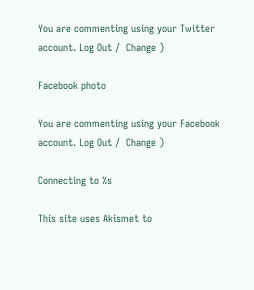You are commenting using your Twitter account. Log Out /  Change )

Facebook photo

You are commenting using your Facebook account. Log Out /  Change )

Connecting to %s

This site uses Akismet to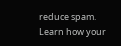reduce spam. Learn how your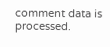comment data is processed.